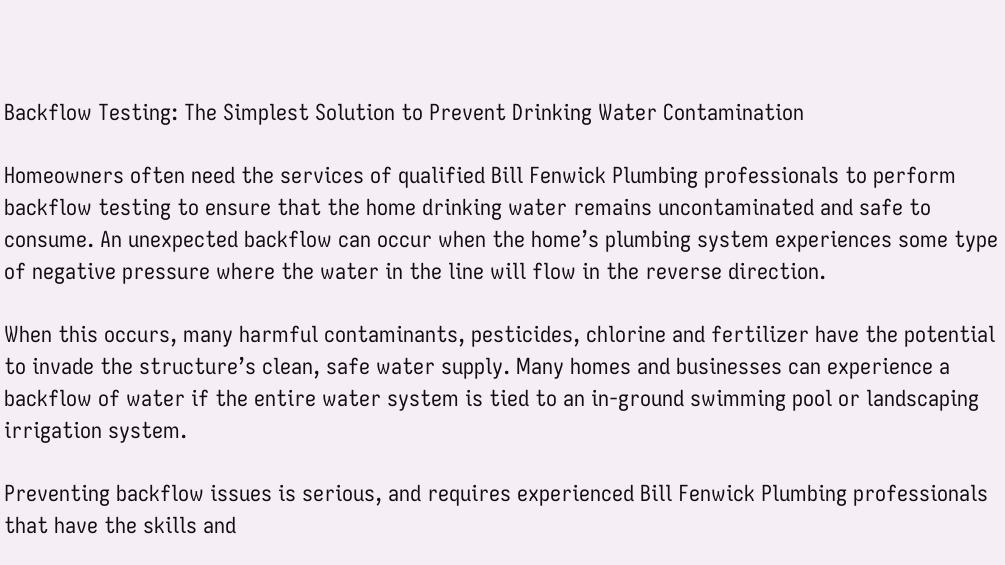Backflow Testing: The Simplest Solution to Prevent Drinking Water Contamination

Homeowners often need the services of qualified Bill Fenwick Plumbing professionals to perform backflow testing to ensure that the home drinking water remains uncontaminated and safe to consume. An unexpected backflow can occur when the home’s plumbing system experiences some type of negative pressure where the water in the line will flow in the reverse direction.

When this occurs, many harmful contaminants, pesticides, chlorine and fertilizer have the potential to invade the structure’s clean, safe water supply. Many homes and businesses can experience a backflow of water if the entire water system is tied to an in-ground swimming pool or landscaping irrigation system.

Preventing backflow issues is serious, and requires experienced Bill Fenwick Plumbing professionals that have the skills and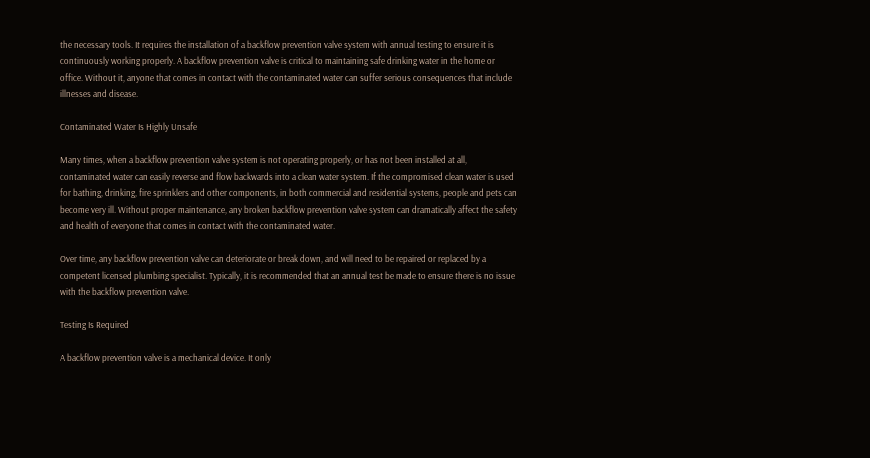the necessary tools. It requires the installation of a backflow prevention valve system with annual testing to ensure it is continuously working properly. A backflow prevention valve is critical to maintaining safe drinking water in the home or office. Without it, anyone that comes in contact with the contaminated water can suffer serious consequences that include illnesses and disease.

Contaminated Water Is Highly Unsafe

Many times, when a backflow prevention valve system is not operating properly, or has not been installed at all, contaminated water can easily reverse and flow backwards into a clean water system. If the compromised clean water is used for bathing, drinking, fire sprinklers and other components, in both commercial and residential systems, people and pets can become very ill. Without proper maintenance, any broken backflow prevention valve system can dramatically affect the safety and health of everyone that comes in contact with the contaminated water.

Over time, any backflow prevention valve can deteriorate or break down, and will need to be repaired or replaced by a competent licensed plumbing specialist. Typically, it is recommended that an annual test be made to ensure there is no issue with the backflow prevention valve.

Testing Is Required

A backflow prevention valve is a mechanical device. It only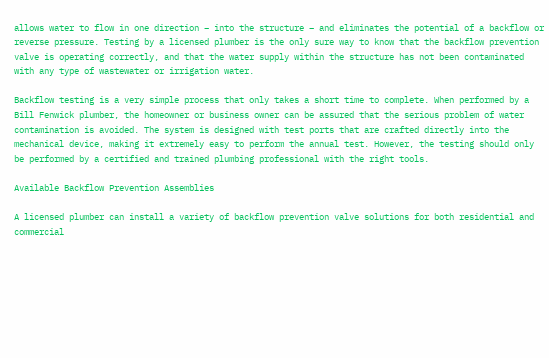allows water to flow in one direction – into the structure – and eliminates the potential of a backflow or reverse pressure. Testing by a licensed plumber is the only sure way to know that the backflow prevention valve is operating correctly, and that the water supply within the structure has not been contaminated with any type of wastewater or irrigation water.

Backflow testing is a very simple process that only takes a short time to complete. When performed by a Bill Fenwick plumber, the homeowner or business owner can be assured that the serious problem of water contamination is avoided. The system is designed with test ports that are crafted directly into the mechanical device, making it extremely easy to perform the annual test. However, the testing should only be performed by a certified and trained plumbing professional with the right tools.

Available Backflow Prevention Assemblies

A licensed plumber can install a variety of backflow prevention valve solutions for both residential and commercial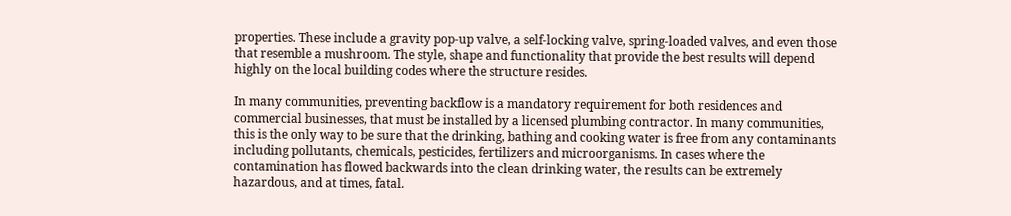properties. These include a gravity pop-up valve, a self-locking valve, spring-loaded valves, and even those that resemble a mushroom. The style, shape and functionality that provide the best results will depend highly on the local building codes where the structure resides.

In many communities, preventing backflow is a mandatory requirement for both residences and commercial businesses, that must be installed by a licensed plumbing contractor. In many communities, this is the only way to be sure that the drinking, bathing and cooking water is free from any contaminants including pollutants, chemicals, pesticides, fertilizers and microorganisms. In cases where the contamination has flowed backwards into the clean drinking water, the results can be extremely hazardous, and at times, fatal.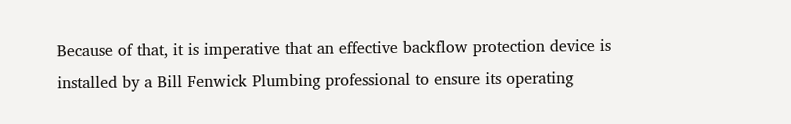Because of that, it is imperative that an effective backflow protection device is installed by a Bill Fenwick Plumbing professional to ensure its operating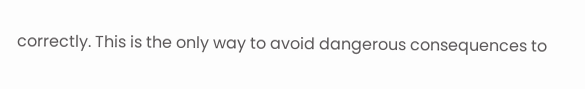correctly. This is the only way to avoid dangerous consequences to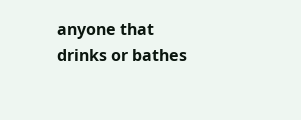anyone that drinks or bathes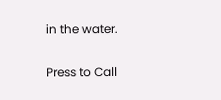in the water.

Press to Call